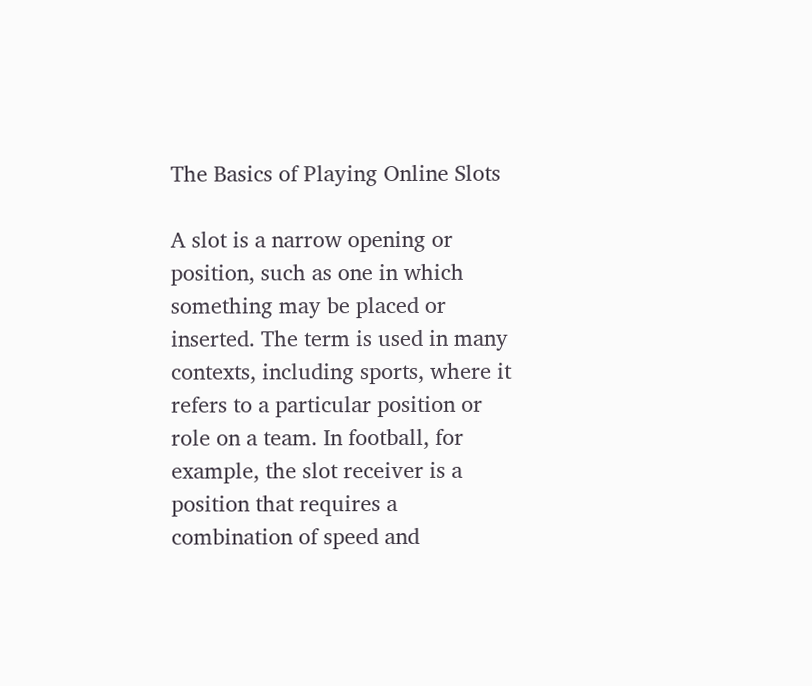The Basics of Playing Online Slots

A slot is a narrow opening or position, such as one in which something may be placed or inserted. The term is used in many contexts, including sports, where it refers to a particular position or role on a team. In football, for example, the slot receiver is a position that requires a combination of speed and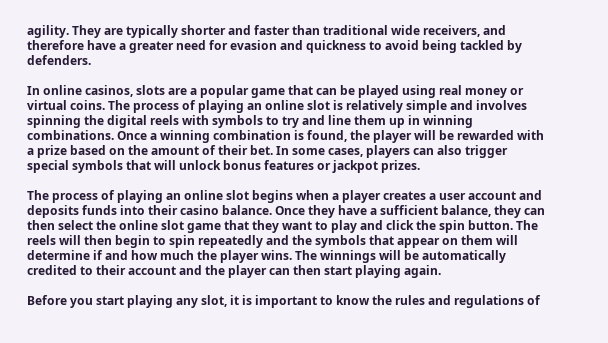agility. They are typically shorter and faster than traditional wide receivers, and therefore have a greater need for evasion and quickness to avoid being tackled by defenders.

In online casinos, slots are a popular game that can be played using real money or virtual coins. The process of playing an online slot is relatively simple and involves spinning the digital reels with symbols to try and line them up in winning combinations. Once a winning combination is found, the player will be rewarded with a prize based on the amount of their bet. In some cases, players can also trigger special symbols that will unlock bonus features or jackpot prizes.

The process of playing an online slot begins when a player creates a user account and deposits funds into their casino balance. Once they have a sufficient balance, they can then select the online slot game that they want to play and click the spin button. The reels will then begin to spin repeatedly and the symbols that appear on them will determine if and how much the player wins. The winnings will be automatically credited to their account and the player can then start playing again.

Before you start playing any slot, it is important to know the rules and regulations of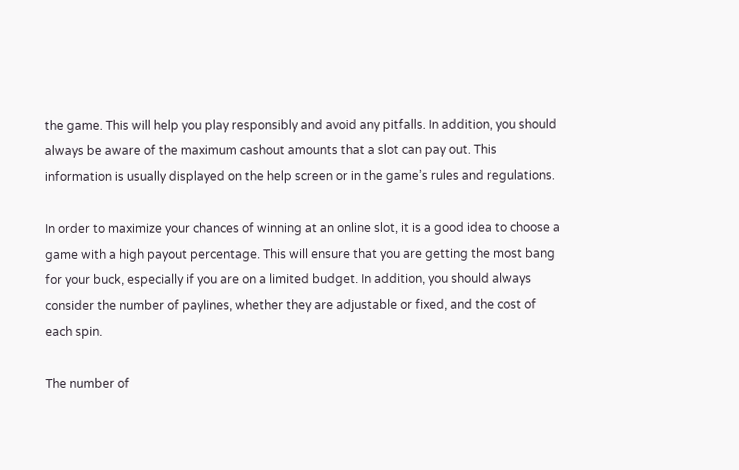the game. This will help you play responsibly and avoid any pitfalls. In addition, you should always be aware of the maximum cashout amounts that a slot can pay out. This information is usually displayed on the help screen or in the game’s rules and regulations.

In order to maximize your chances of winning at an online slot, it is a good idea to choose a game with a high payout percentage. This will ensure that you are getting the most bang for your buck, especially if you are on a limited budget. In addition, you should always consider the number of paylines, whether they are adjustable or fixed, and the cost of each spin.

The number of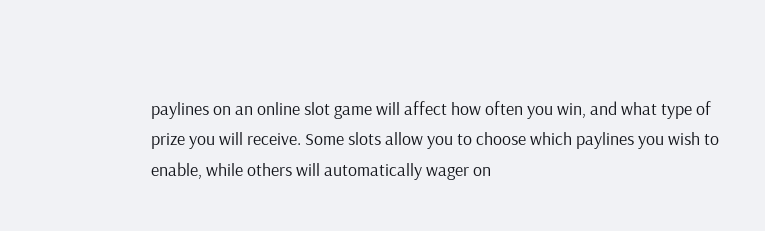paylines on an online slot game will affect how often you win, and what type of prize you will receive. Some slots allow you to choose which paylines you wish to enable, while others will automatically wager on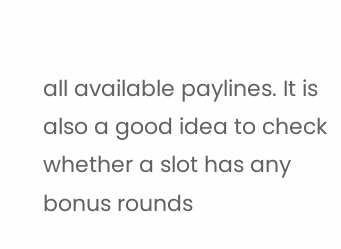all available paylines. It is also a good idea to check whether a slot has any bonus rounds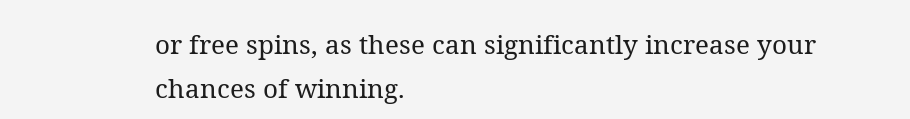or free spins, as these can significantly increase your chances of winning.